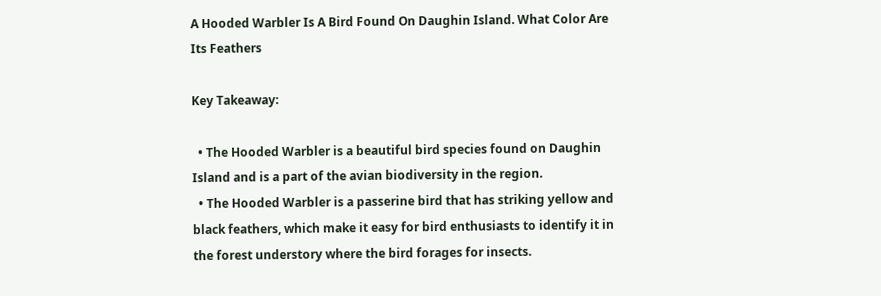A Hooded Warbler Is A Bird Found On Daughin Island. What Color Are Its Feathers

Key Takeaway:

  • The Hooded Warbler is a beautiful bird species found on Daughin Island and is a part of the avian biodiversity in the region.
  • The Hooded Warbler is a passerine bird that has striking yellow and black feathers, which make it easy for bird enthusiasts to identify it in the forest understory where the bird forages for insects.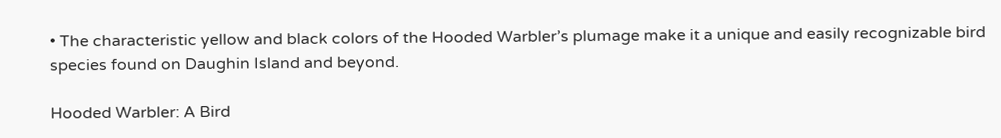• The characteristic yellow and black colors of the Hooded Warbler’s plumage make it a unique and easily recognizable bird species found on Daughin Island and beyond.

Hooded Warbler: A Bird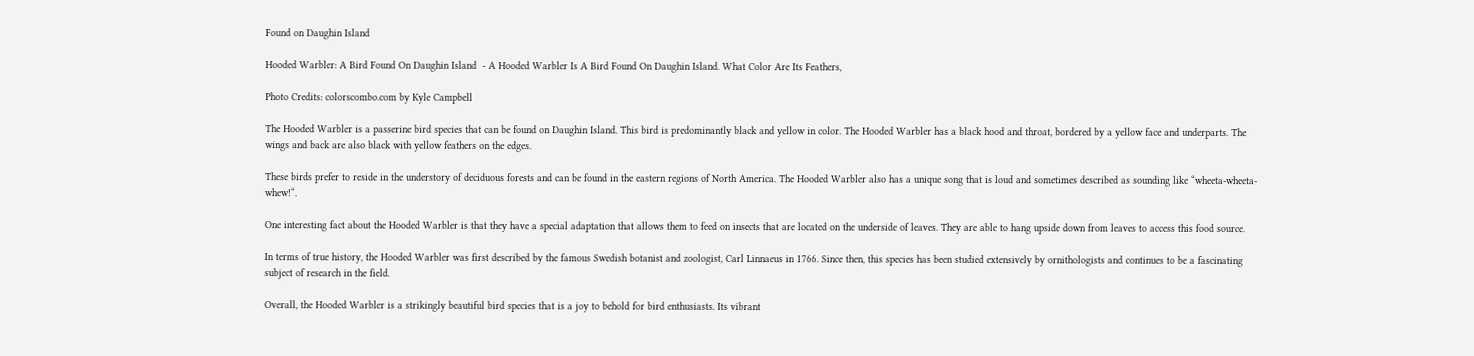Found on Daughin Island

Hooded Warbler: A Bird Found On Daughin Island  - A Hooded Warbler Is A Bird Found On Daughin Island. What Color Are Its Feathers,

Photo Credits: colorscombo.com by Kyle Campbell

The Hooded Warbler is a passerine bird species that can be found on Daughin Island. This bird is predominantly black and yellow in color. The Hooded Warbler has a black hood and throat, bordered by a yellow face and underparts. The wings and back are also black with yellow feathers on the edges.

These birds prefer to reside in the understory of deciduous forests and can be found in the eastern regions of North America. The Hooded Warbler also has a unique song that is loud and sometimes described as sounding like “wheeta-wheeta-whew!“.

One interesting fact about the Hooded Warbler is that they have a special adaptation that allows them to feed on insects that are located on the underside of leaves. They are able to hang upside down from leaves to access this food source.

In terms of true history, the Hooded Warbler was first described by the famous Swedish botanist and zoologist, Carl Linnaeus in 1766. Since then, this species has been studied extensively by ornithologists and continues to be a fascinating subject of research in the field.

Overall, the Hooded Warbler is a strikingly beautiful bird species that is a joy to behold for bird enthusiasts. Its vibrant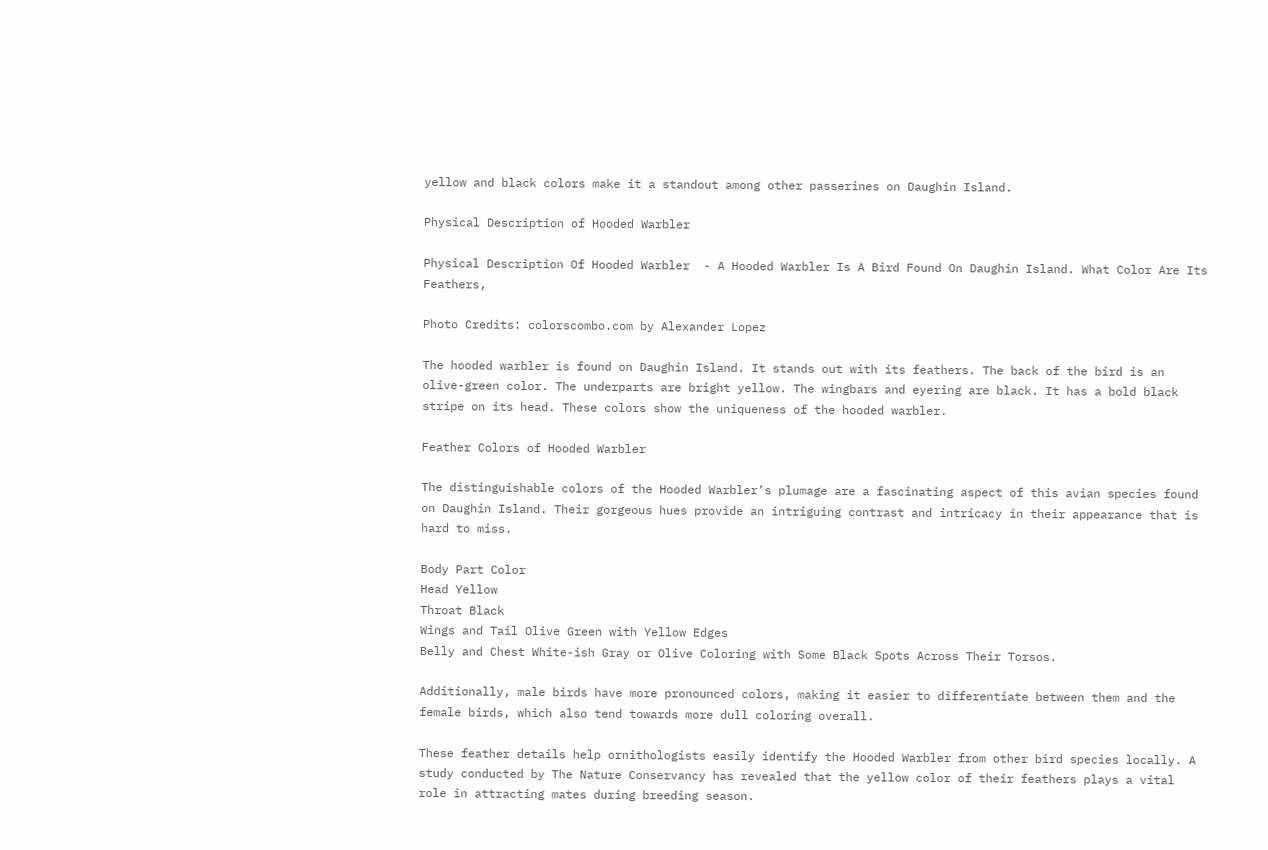yellow and black colors make it a standout among other passerines on Daughin Island.

Physical Description of Hooded Warbler

Physical Description Of Hooded Warbler  - A Hooded Warbler Is A Bird Found On Daughin Island. What Color Are Its Feathers,

Photo Credits: colorscombo.com by Alexander Lopez

The hooded warbler is found on Daughin Island. It stands out with its feathers. The back of the bird is an olive-green color. The underparts are bright yellow. The wingbars and eyering are black. It has a bold black stripe on its head. These colors show the uniqueness of the hooded warbler.

Feather Colors of Hooded Warbler

The distinguishable colors of the Hooded Warbler’s plumage are a fascinating aspect of this avian species found on Daughin Island. Their gorgeous hues provide an intriguing contrast and intricacy in their appearance that is hard to miss.

Body Part Color
Head Yellow
Throat Black
Wings and Tail Olive Green with Yellow Edges
Belly and Chest White-ish Gray or Olive Coloring with Some Black Spots Across Their Torsos.

Additionally, male birds have more pronounced colors, making it easier to differentiate between them and the female birds, which also tend towards more dull coloring overall.

These feather details help ornithologists easily identify the Hooded Warbler from other bird species locally. A study conducted by The Nature Conservancy has revealed that the yellow color of their feathers plays a vital role in attracting mates during breeding season.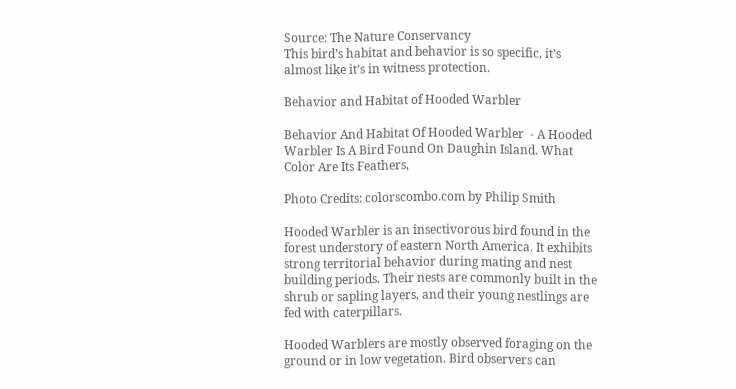Source: The Nature Conservancy
This bird’s habitat and behavior is so specific, it’s almost like it’s in witness protection.

Behavior and Habitat of Hooded Warbler

Behavior And Habitat Of Hooded Warbler  - A Hooded Warbler Is A Bird Found On Daughin Island. What Color Are Its Feathers,

Photo Credits: colorscombo.com by Philip Smith

Hooded Warbler is an insectivorous bird found in the forest understory of eastern North America. It exhibits strong territorial behavior during mating and nest building periods. Their nests are commonly built in the shrub or sapling layers, and their young nestlings are fed with caterpillars.

Hooded Warblers are mostly observed foraging on the ground or in low vegetation. Bird observers can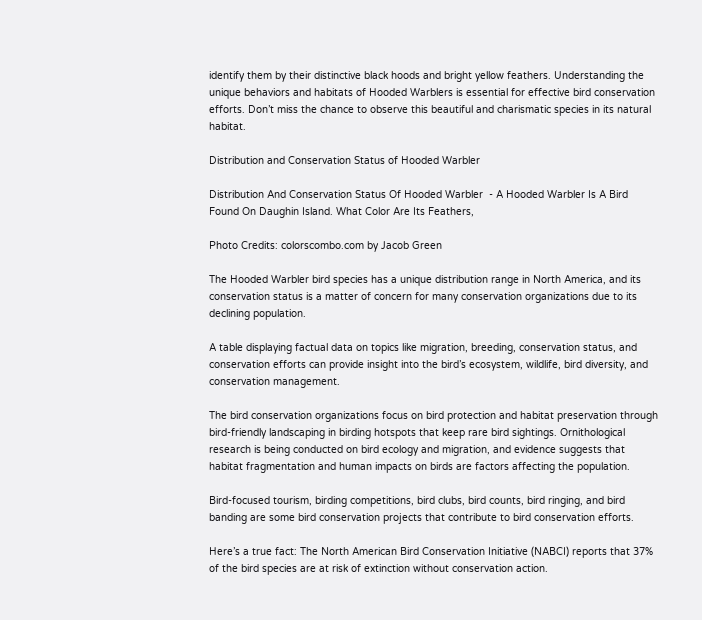identify them by their distinctive black hoods and bright yellow feathers. Understanding the unique behaviors and habitats of Hooded Warblers is essential for effective bird conservation efforts. Don’t miss the chance to observe this beautiful and charismatic species in its natural habitat.

Distribution and Conservation Status of Hooded Warbler

Distribution And Conservation Status Of Hooded Warbler  - A Hooded Warbler Is A Bird Found On Daughin Island. What Color Are Its Feathers,

Photo Credits: colorscombo.com by Jacob Green

The Hooded Warbler bird species has a unique distribution range in North America, and its conservation status is a matter of concern for many conservation organizations due to its declining population.

A table displaying factual data on topics like migration, breeding, conservation status, and conservation efforts can provide insight into the bird’s ecosystem, wildlife, bird diversity, and conservation management.

The bird conservation organizations focus on bird protection and habitat preservation through bird-friendly landscaping in birding hotspots that keep rare bird sightings. Ornithological research is being conducted on bird ecology and migration, and evidence suggests that habitat fragmentation and human impacts on birds are factors affecting the population.

Bird-focused tourism, birding competitions, bird clubs, bird counts, bird ringing, and bird banding are some bird conservation projects that contribute to bird conservation efforts.

Here’s a true fact: The North American Bird Conservation Initiative (NABCI) reports that 37% of the bird species are at risk of extinction without conservation action.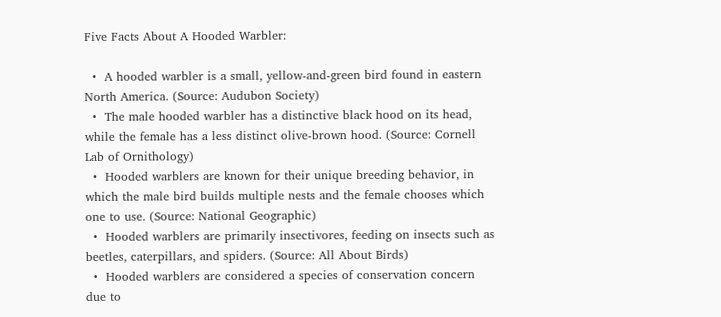Five Facts About A Hooded Warbler:

  •  A hooded warbler is a small, yellow-and-green bird found in eastern North America. (Source: Audubon Society)
  •  The male hooded warbler has a distinctive black hood on its head, while the female has a less distinct olive-brown hood. (Source: Cornell Lab of Ornithology)
  •  Hooded warblers are known for their unique breeding behavior, in which the male bird builds multiple nests and the female chooses which one to use. (Source: National Geographic)
  •  Hooded warblers are primarily insectivores, feeding on insects such as beetles, caterpillars, and spiders. (Source: All About Birds)
  •  Hooded warblers are considered a species of conservation concern due to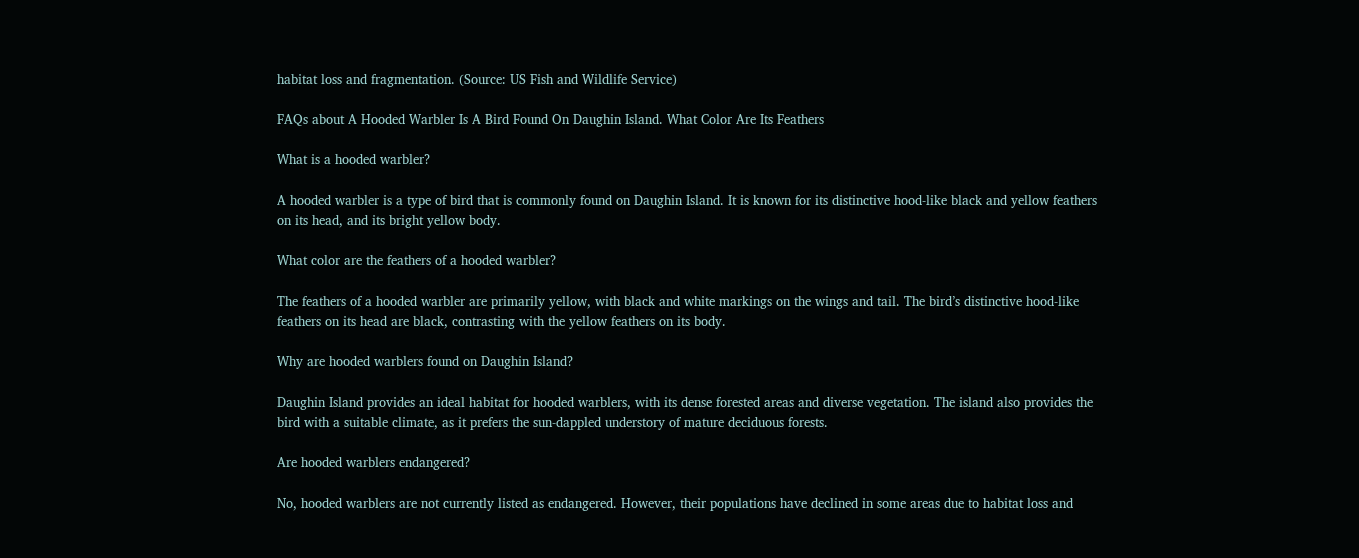habitat loss and fragmentation. (Source: US Fish and Wildlife Service)

FAQs about A Hooded Warbler Is A Bird Found On Daughin Island. What Color Are Its Feathers

What is a hooded warbler?

A hooded warbler is a type of bird that is commonly found on Daughin Island. It is known for its distinctive hood-like black and yellow feathers on its head, and its bright yellow body.

What color are the feathers of a hooded warbler?

The feathers of a hooded warbler are primarily yellow, with black and white markings on the wings and tail. The bird’s distinctive hood-like feathers on its head are black, contrasting with the yellow feathers on its body.

Why are hooded warblers found on Daughin Island?

Daughin Island provides an ideal habitat for hooded warblers, with its dense forested areas and diverse vegetation. The island also provides the bird with a suitable climate, as it prefers the sun-dappled understory of mature deciduous forests.

Are hooded warblers endangered?

No, hooded warblers are not currently listed as endangered. However, their populations have declined in some areas due to habitat loss and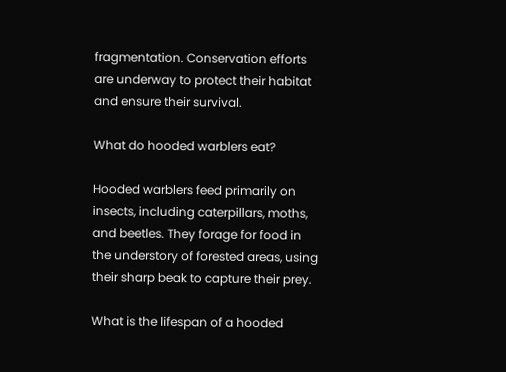fragmentation. Conservation efforts are underway to protect their habitat and ensure their survival.

What do hooded warblers eat?

Hooded warblers feed primarily on insects, including caterpillars, moths, and beetles. They forage for food in the understory of forested areas, using their sharp beak to capture their prey.

What is the lifespan of a hooded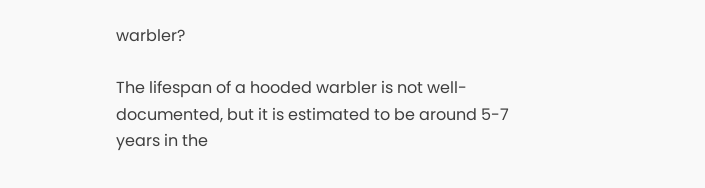warbler?

The lifespan of a hooded warbler is not well-documented, but it is estimated to be around 5-7 years in the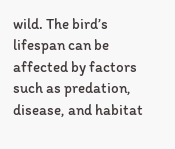wild. The bird’s lifespan can be affected by factors such as predation, disease, and habitat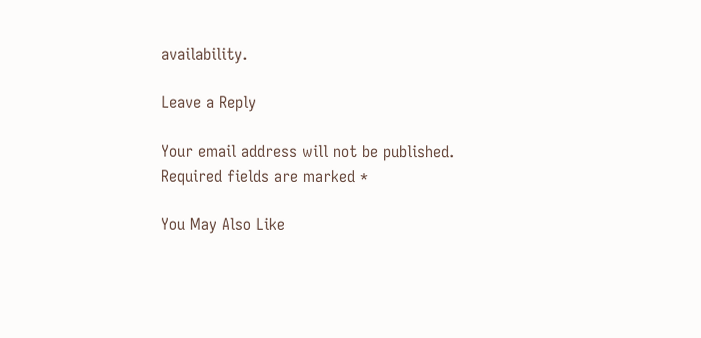availability.

Leave a Reply

Your email address will not be published. Required fields are marked *

You May Also Like